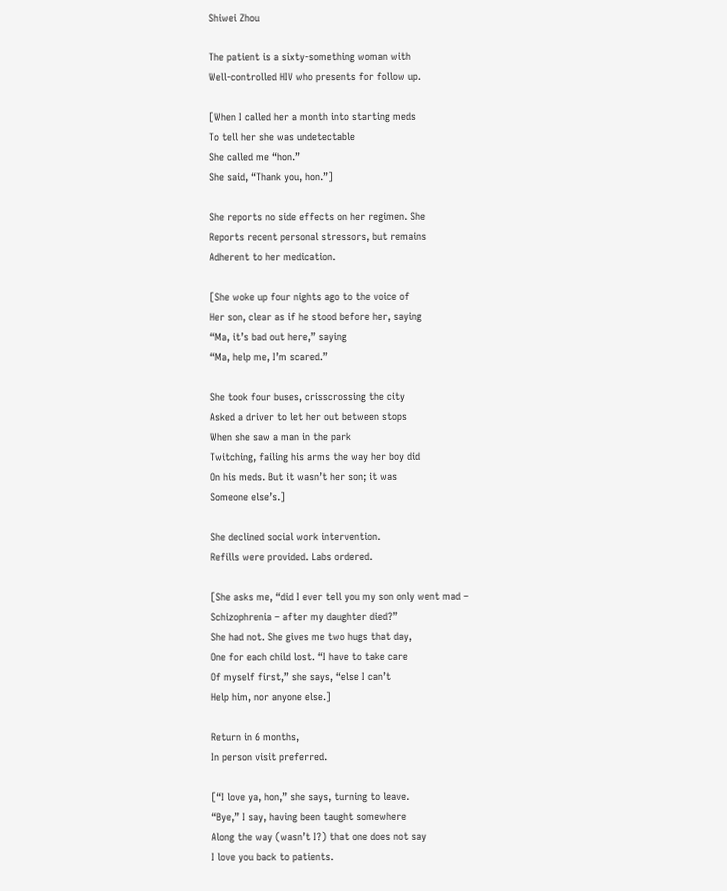Shiwei Zhou

The patient is a sixty-something woman with
Well-controlled HIV who presents for follow up.

[When I called her a month into starting meds
To tell her she was undetectable
She called me “hon.”
She said, “Thank you, hon.”]

She reports no side effects on her regimen. She
Reports recent personal stressors, but remains
Adherent to her medication.

[She woke up four nights ago to the voice of
Her son, clear as if he stood before her, saying
“Ma, it’s bad out here,” saying
“Ma, help me, I’m scared.”

She took four buses, crisscrossing the city
Asked a driver to let her out between stops
When she saw a man in the park
Twitching, failing his arms the way her boy did
On his meds. But it wasn’t her son; it was
Someone else’s.]

She declined social work intervention.
Refills were provided. Labs ordered.

[She asks me, “did I ever tell you my son only went mad –
Schizophrenia – after my daughter died?”
She had not. She gives me two hugs that day,
One for each child lost. “I have to take care
Of myself first,” she says, “else I can’t
Help him, nor anyone else.]

Return in 6 months,
In person visit preferred.

[“I love ya, hon,” she says, turning to leave.
“Bye,” I say, having been taught somewhere
Along the way (wasn’t I?) that one does not say
I love you back to patients.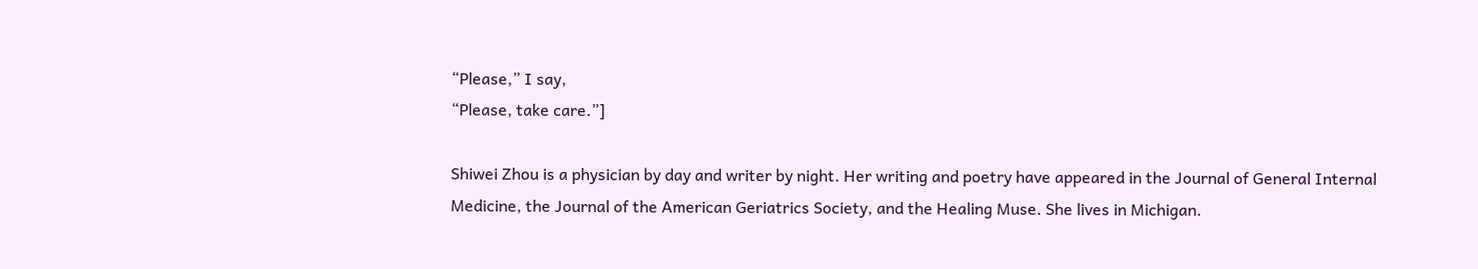“Please,” I say,
“Please, take care.”]

Shiwei Zhou is a physician by day and writer by night. Her writing and poetry have appeared in the Journal of General Internal Medicine, the Journal of the American Geriatrics Society, and the Healing Muse. She lives in Michigan.